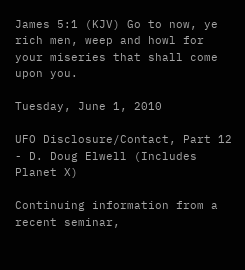James 5:1 (KJV) Go to now, ye rich men, weep and howl for your miseries that shall come upon you.

Tuesday, June 1, 2010

UFO Disclosure/Contact, Part 12 - D. Doug Elwell (Includes Planet X)

Continuing information from a recent seminar,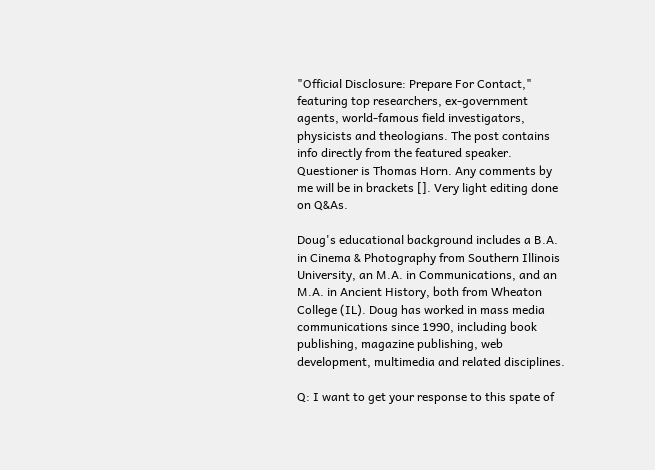"Official Disclosure: Prepare For Contact," featuring top researchers, ex-government agents, world-famous field investigators, physicists and theologians. The post contains info directly from the featured speaker. Questioner is Thomas Horn. Any comments by me will be in brackets []. Very light editing done on Q&As.

Doug's educational background includes a B.A. in Cinema & Photography from Southern Illinois University, an M.A. in Communications, and an M.A. in Ancient History, both from Wheaton College (IL). Doug has worked in mass media communications since 1990, including book publishing, magazine publishing, web development, multimedia and related disciplines.

Q: I want to get your response to this spate of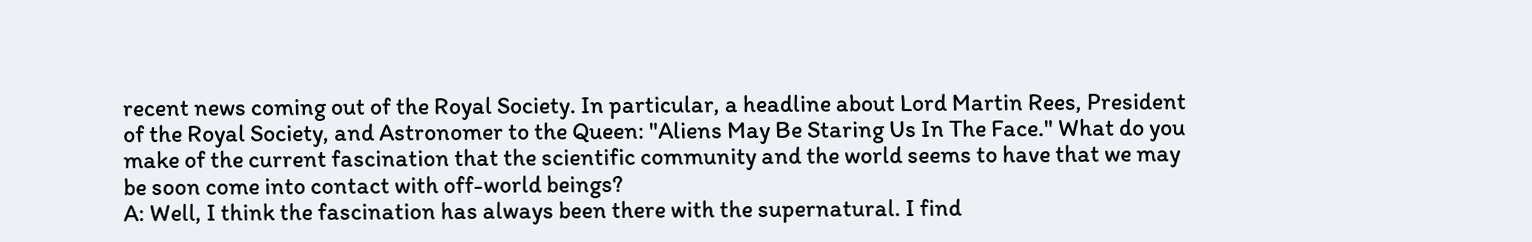recent news coming out of the Royal Society. In particular, a headline about Lord Martin Rees, President of the Royal Society, and Astronomer to the Queen: "Aliens May Be Staring Us In The Face." What do you make of the current fascination that the scientific community and the world seems to have that we may be soon come into contact with off-world beings?
A: Well, I think the fascination has always been there with the supernatural. I find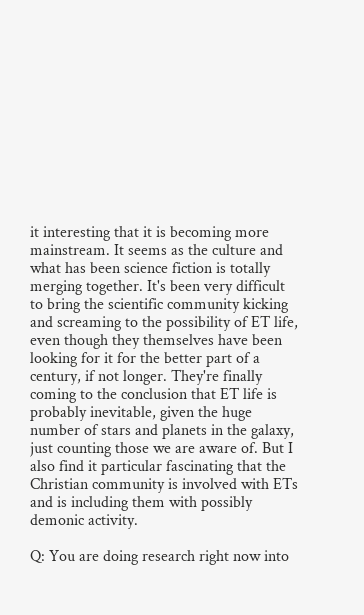it interesting that it is becoming more mainstream. It seems as the culture and what has been science fiction is totally merging together. It's been very difficult to bring the scientific community kicking and screaming to the possibility of ET life, even though they themselves have been looking for it for the better part of a century, if not longer. They're finally coming to the conclusion that ET life is probably inevitable, given the huge number of stars and planets in the galaxy, just counting those we are aware of. But I also find it particular fascinating that the Christian community is involved with ETs and is including them with possibly demonic activity.

Q: You are doing research right now into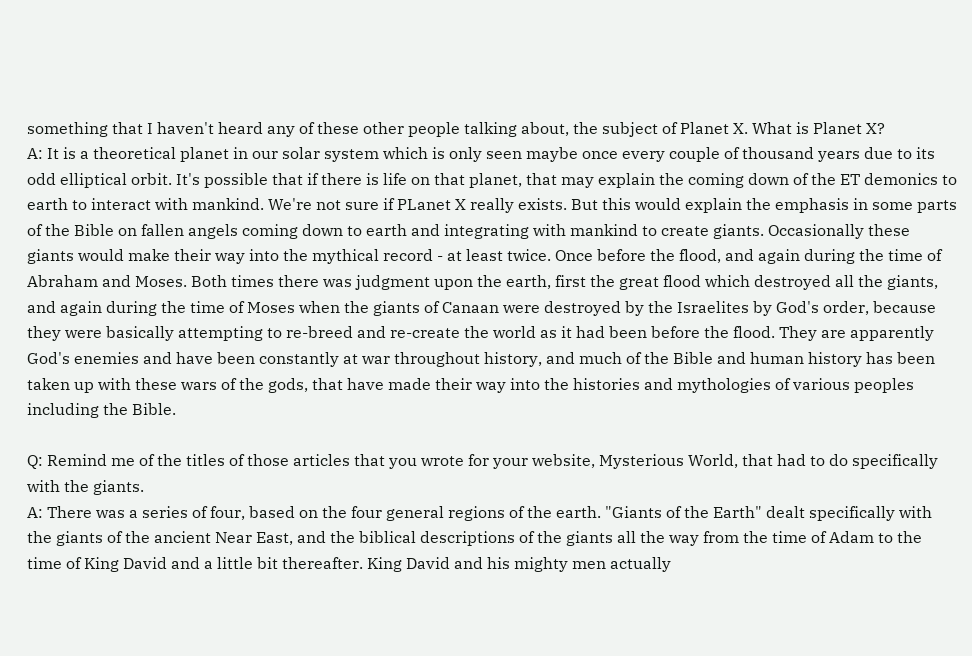something that I haven't heard any of these other people talking about, the subject of Planet X. What is Planet X?
A: It is a theoretical planet in our solar system which is only seen maybe once every couple of thousand years due to its odd elliptical orbit. It's possible that if there is life on that planet, that may explain the coming down of the ET demonics to earth to interact with mankind. We're not sure if PLanet X really exists. But this would explain the emphasis in some parts of the Bible on fallen angels coming down to earth and integrating with mankind to create giants. Occasionally these giants would make their way into the mythical record - at least twice. Once before the flood, and again during the time of Abraham and Moses. Both times there was judgment upon the earth, first the great flood which destroyed all the giants, and again during the time of Moses when the giants of Canaan were destroyed by the Israelites by God's order, because they were basically attempting to re-breed and re-create the world as it had been before the flood. They are apparently God's enemies and have been constantly at war throughout history, and much of the Bible and human history has been taken up with these wars of the gods, that have made their way into the histories and mythologies of various peoples including the Bible.

Q: Remind me of the titles of those articles that you wrote for your website, Mysterious World, that had to do specifically with the giants.
A: There was a series of four, based on the four general regions of the earth. "Giants of the Earth" dealt specifically with the giants of the ancient Near East, and the biblical descriptions of the giants all the way from the time of Adam to the time of King David and a little bit thereafter. King David and his mighty men actually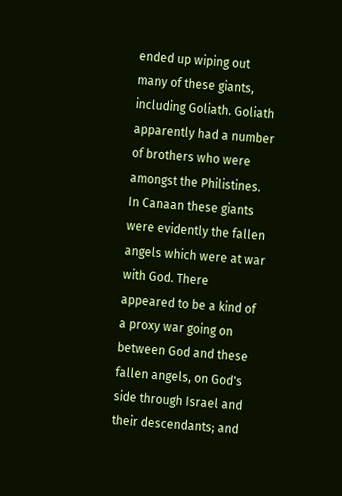ended up wiping out many of these giants, including Goliath. Goliath apparently had a number of brothers who were amongst the Philistines. In Canaan these giants were evidently the fallen angels which were at war with God. There appeared to be a kind of a proxy war going on between God and these fallen angels, on God's side through Israel and their descendants; and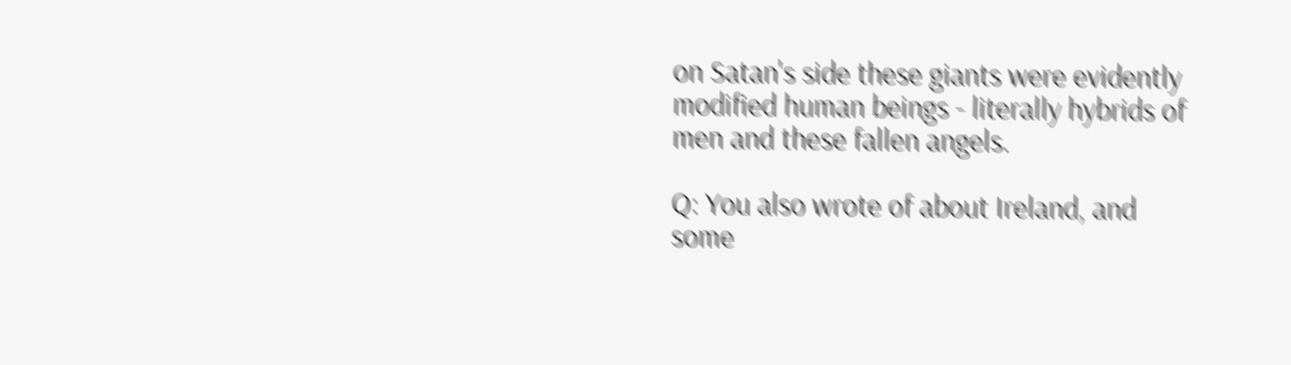on Satan's side these giants were evidently modified human beings - literally hybrids of men and these fallen angels.

Q: You also wrote of about Ireland, and some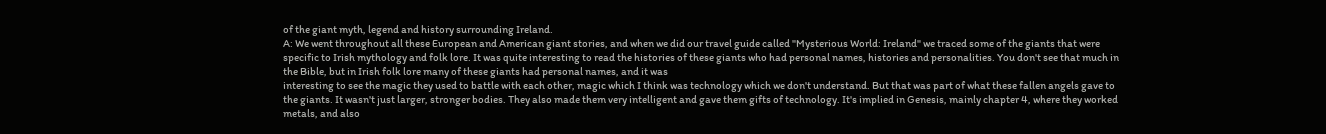of the giant myth, legend and history surrounding Ireland.
A: We went throughout all these European and American giant stories, and when we did our travel guide called "Mysterious World: Ireland" we traced some of the giants that were specific to Irish mythology and folk lore. It was quite interesting to read the histories of these giants who had personal names, histories and personalities. You don't see that much in the Bible, but in Irish folk lore many of these giants had personal names, and it was
interesting to see the magic they used to battle with each other, magic which I think was technology which we don't understand. But that was part of what these fallen angels gave to the giants. It wasn't just larger, stronger bodies. They also made them very intelligent and gave them gifts of technology. It's implied in Genesis, mainly chapter 4, where they worked metals, and also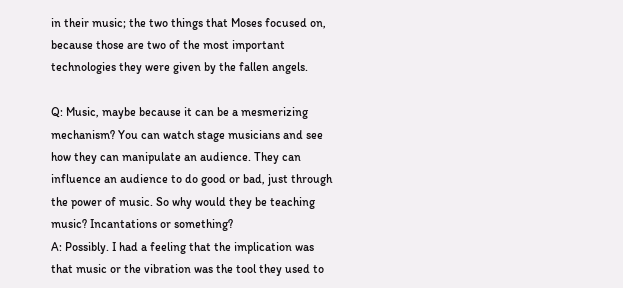in their music; the two things that Moses focused on, because those are two of the most important technologies they were given by the fallen angels.

Q: Music, maybe because it can be a mesmerizing mechanism? You can watch stage musicians and see how they can manipulate an audience. They can influence an audience to do good or bad, just through the power of music. So why would they be teaching music? Incantations or something?
A: Possibly. I had a feeling that the implication was that music or the vibration was the tool they used to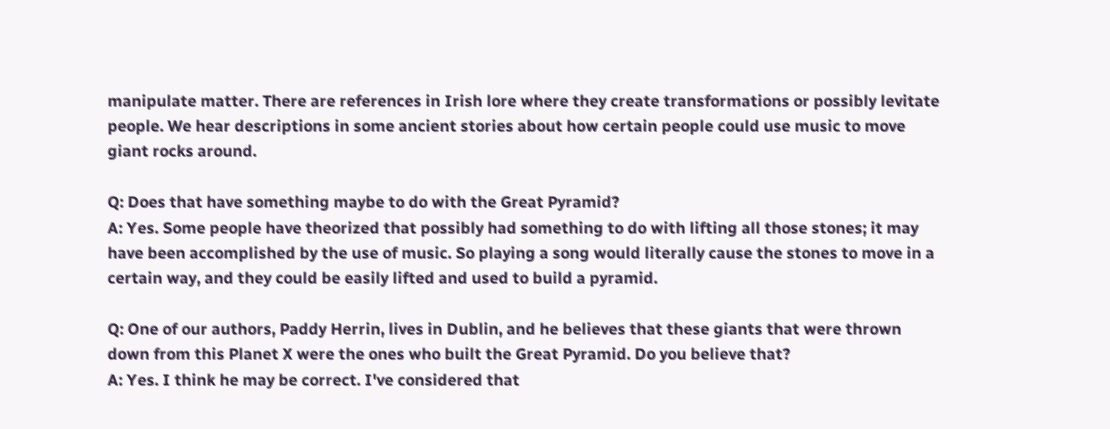manipulate matter. There are references in Irish lore where they create transformations or possibly levitate people. We hear descriptions in some ancient stories about how certain people could use music to move giant rocks around.

Q: Does that have something maybe to do with the Great Pyramid?
A: Yes. Some people have theorized that possibly had something to do with lifting all those stones; it may have been accomplished by the use of music. So playing a song would literally cause the stones to move in a certain way, and they could be easily lifted and used to build a pyramid.

Q: One of our authors, Paddy Herrin, lives in Dublin, and he believes that these giants that were thrown down from this Planet X were the ones who built the Great Pyramid. Do you believe that?
A: Yes. I think he may be correct. I've considered that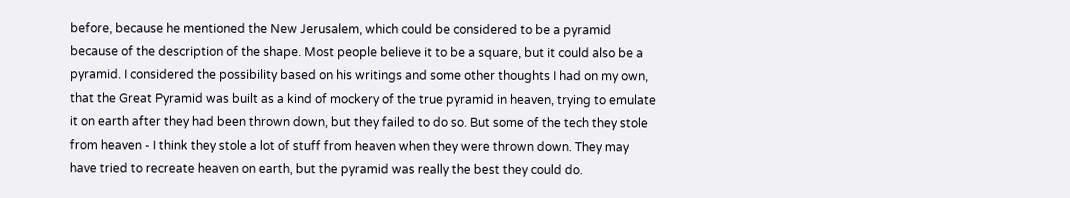before, because he mentioned the New Jerusalem, which could be considered to be a pyramid because of the description of the shape. Most people believe it to be a square, but it could also be a pyramid. I considered the possibility based on his writings and some other thoughts I had on my own, that the Great Pyramid was built as a kind of mockery of the true pyramid in heaven, trying to emulate it on earth after they had been thrown down, but they failed to do so. But some of the tech they stole from heaven - I think they stole a lot of stuff from heaven when they were thrown down. They may have tried to recreate heaven on earth, but the pyramid was really the best they could do.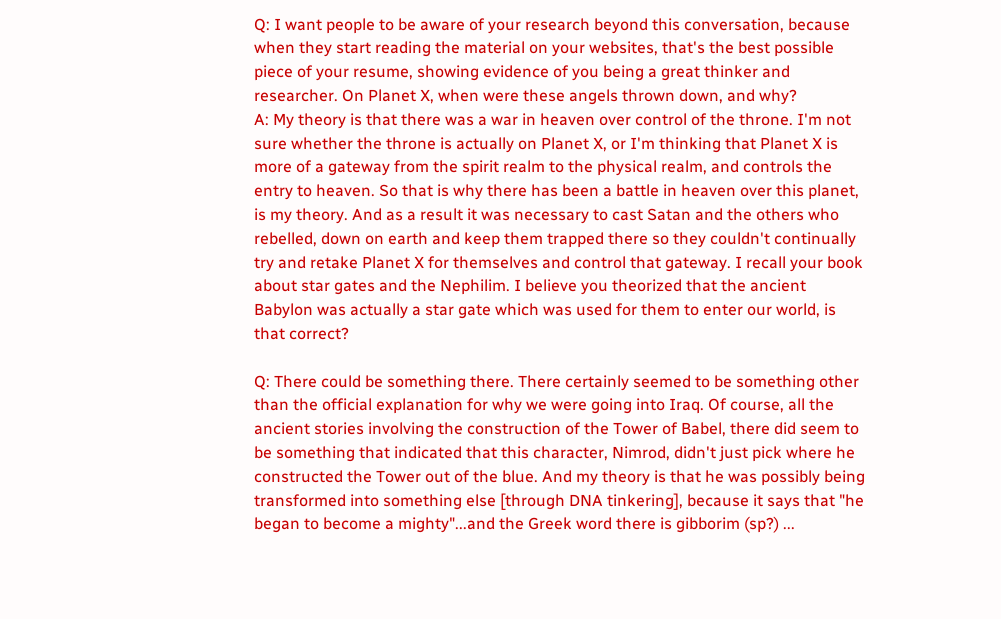Q: I want people to be aware of your research beyond this conversation, because when they start reading the material on your websites, that's the best possible piece of your resume, showing evidence of you being a great thinker and researcher. On Planet X, when were these angels thrown down, and why?
A: My theory is that there was a war in heaven over control of the throne. I'm not sure whether the throne is actually on Planet X, or I'm thinking that Planet X is more of a gateway from the spirit realm to the physical realm, and controls the entry to heaven. So that is why there has been a battle in heaven over this planet, is my theory. And as a result it was necessary to cast Satan and the others who rebelled, down on earth and keep them trapped there so they couldn't continually try and retake Planet X for themselves and control that gateway. I recall your book about star gates and the Nephilim. I believe you theorized that the ancient Babylon was actually a star gate which was used for them to enter our world, is that correct?

Q: There could be something there. There certainly seemed to be something other than the official explanation for why we were going into Iraq. Of course, all the ancient stories involving the construction of the Tower of Babel, there did seem to be something that indicated that this character, Nimrod, didn't just pick where he constructed the Tower out of the blue. And my theory is that he was possibly being transformed into something else [through DNA tinkering], because it says that "he began to become a mighty"...and the Greek word there is gibborim (sp?) ...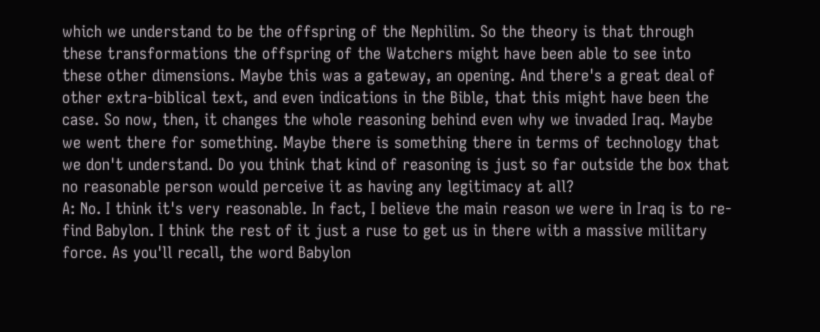which we understand to be the offspring of the Nephilim. So the theory is that through these transformations the offspring of the Watchers might have been able to see into these other dimensions. Maybe this was a gateway, an opening. And there's a great deal of other extra-biblical text, and even indications in the Bible, that this might have been the case. So now, then, it changes the whole reasoning behind even why we invaded Iraq. Maybe we went there for something. Maybe there is something there in terms of technology that we don't understand. Do you think that kind of reasoning is just so far outside the box that no reasonable person would perceive it as having any legitimacy at all?
A: No. I think it's very reasonable. In fact, I believe the main reason we were in Iraq is to re-find Babylon. I think the rest of it just a ruse to get us in there with a massive military force. As you'll recall, the word Babylon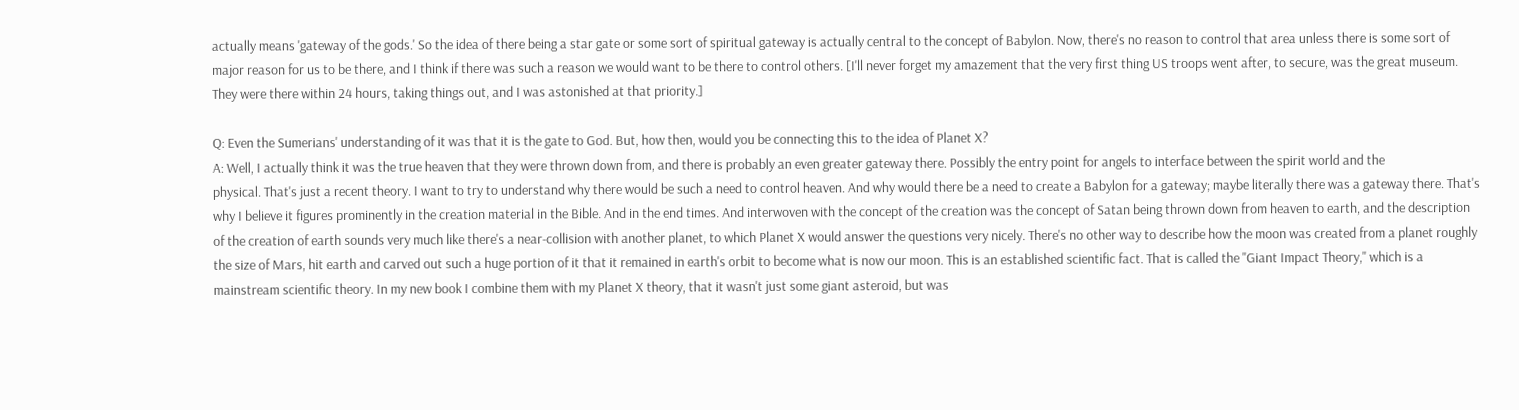actually means 'gateway of the gods.' So the idea of there being a star gate or some sort of spiritual gateway is actually central to the concept of Babylon. Now, there's no reason to control that area unless there is some sort of major reason for us to be there, and I think if there was such a reason we would want to be there to control others. [I'll never forget my amazement that the very first thing US troops went after, to secure, was the great museum. They were there within 24 hours, taking things out, and I was astonished at that priority.]

Q: Even the Sumerians' understanding of it was that it is the gate to God. But, how then, would you be connecting this to the idea of Planet X?
A: Well, I actually think it was the true heaven that they were thrown down from, and there is probably an even greater gateway there. Possibly the entry point for angels to interface between the spirit world and the
physical. That's just a recent theory. I want to try to understand why there would be such a need to control heaven. And why would there be a need to create a Babylon for a gateway; maybe literally there was a gateway there. That's why I believe it figures prominently in the creation material in the Bible. And in the end times. And interwoven with the concept of the creation was the concept of Satan being thrown down from heaven to earth, and the description of the creation of earth sounds very much like there's a near-collision with another planet, to which Planet X would answer the questions very nicely. There's no other way to describe how the moon was created from a planet roughly the size of Mars, hit earth and carved out such a huge portion of it that it remained in earth's orbit to become what is now our moon. This is an established scientific fact. That is called the "Giant Impact Theory," which is a mainstream scientific theory. In my new book I combine them with my Planet X theory, that it wasn't just some giant asteroid, but was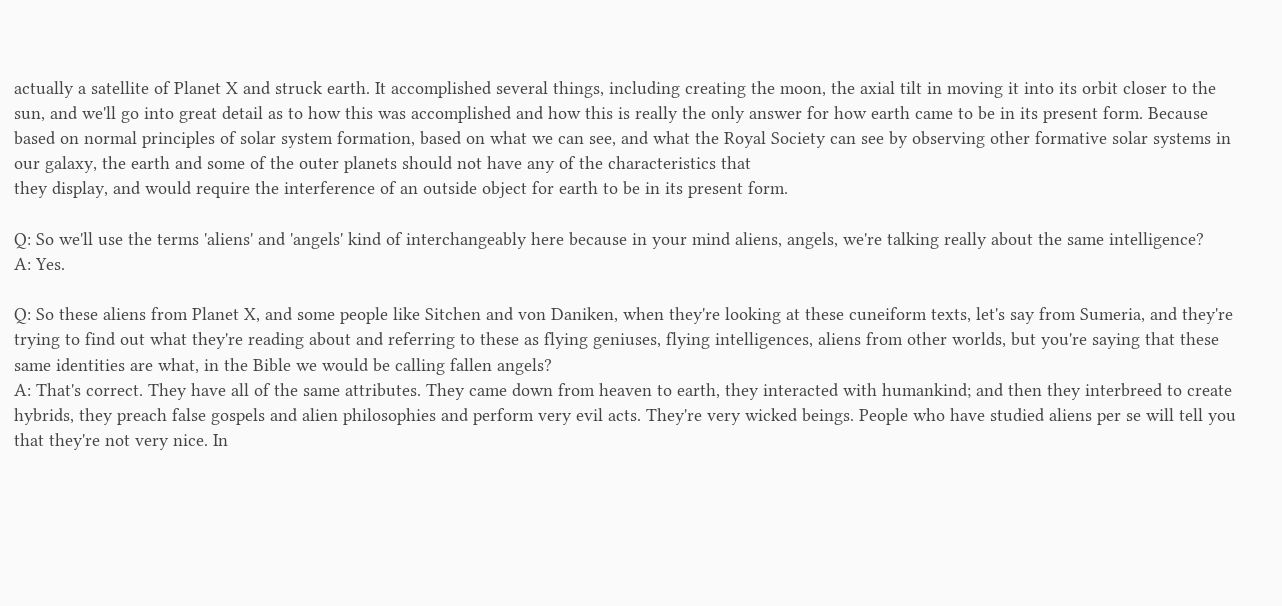actually a satellite of Planet X and struck earth. It accomplished several things, including creating the moon, the axial tilt in moving it into its orbit closer to the sun, and we'll go into great detail as to how this was accomplished and how this is really the only answer for how earth came to be in its present form. Because based on normal principles of solar system formation, based on what we can see, and what the Royal Society can see by observing other formative solar systems in our galaxy, the earth and some of the outer planets should not have any of the characteristics that
they display, and would require the interference of an outside object for earth to be in its present form.

Q: So we'll use the terms 'aliens' and 'angels' kind of interchangeably here because in your mind aliens, angels, we're talking really about the same intelligence?
A: Yes.

Q: So these aliens from Planet X, and some people like Sitchen and von Daniken, when they're looking at these cuneiform texts, let's say from Sumeria, and they're trying to find out what they're reading about and referring to these as flying geniuses, flying intelligences, aliens from other worlds, but you're saying that these same identities are what, in the Bible we would be calling fallen angels?
A: That's correct. They have all of the same attributes. They came down from heaven to earth, they interacted with humankind; and then they interbreed to create hybrids, they preach false gospels and alien philosophies and perform very evil acts. They're very wicked beings. People who have studied aliens per se will tell you that they're not very nice. In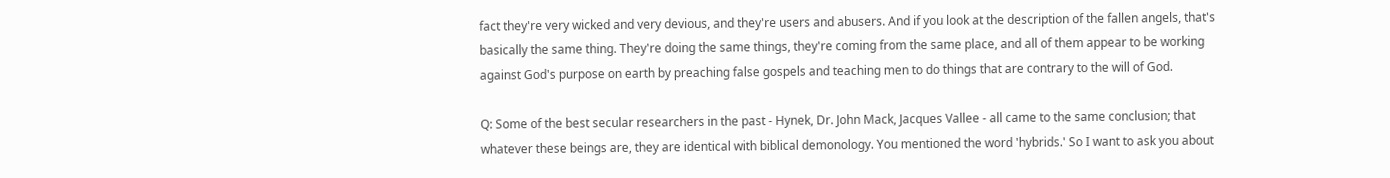fact they're very wicked and very devious, and they're users and abusers. And if you look at the description of the fallen angels, that's basically the same thing. They're doing the same things, they're coming from the same place, and all of them appear to be working against God's purpose on earth by preaching false gospels and teaching men to do things that are contrary to the will of God.

Q: Some of the best secular researchers in the past - Hynek, Dr. John Mack, Jacques Vallee - all came to the same conclusion; that whatever these beings are, they are identical with biblical demonology. You mentioned the word 'hybrids.' So I want to ask you about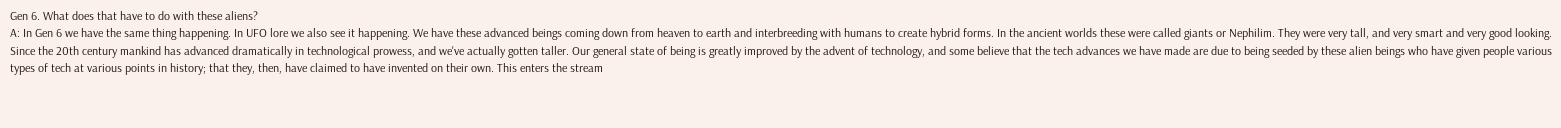Gen 6. What does that have to do with these aliens?
A: In Gen 6 we have the same thing happening. In UFO lore we also see it happening. We have these advanced beings coming down from heaven to earth and interbreeding with humans to create hybrid forms. In the ancient worlds these were called giants or Nephilim. They were very tall, and very smart and very good looking. Since the 20th century mankind has advanced dramatically in technological prowess, and we've actually gotten taller. Our general state of being is greatly improved by the advent of technology, and some believe that the tech advances we have made are due to being seeded by these alien beings who have given people various types of tech at various points in history; that they, then, have claimed to have invented on their own. This enters the stream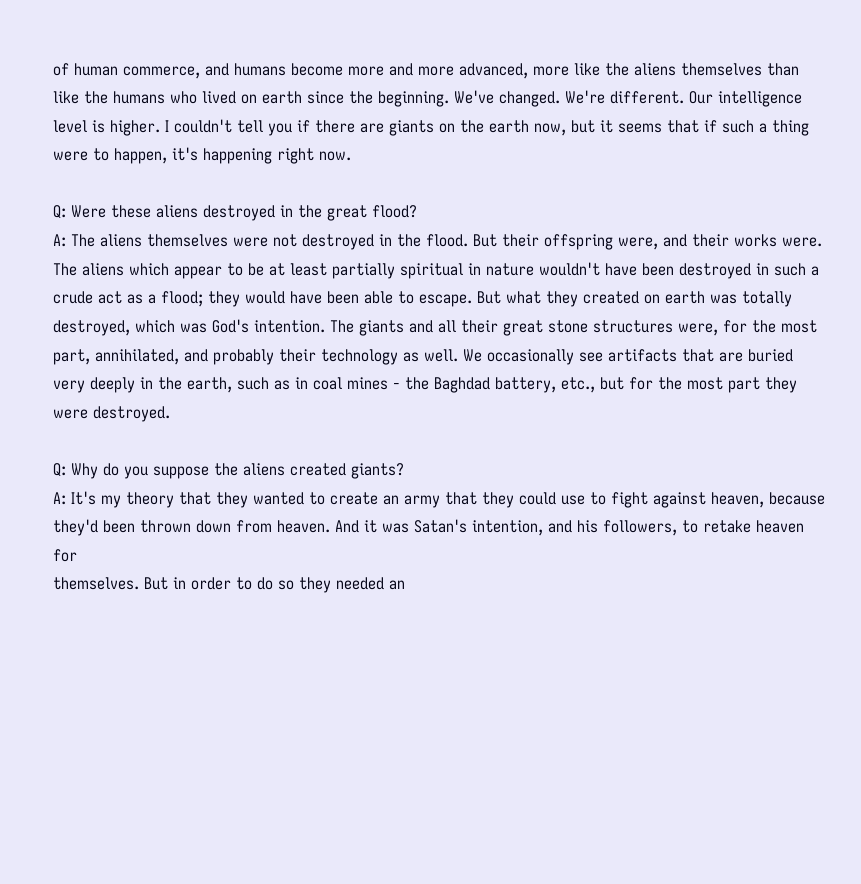of human commerce, and humans become more and more advanced, more like the aliens themselves than like the humans who lived on earth since the beginning. We've changed. We're different. Our intelligence level is higher. I couldn't tell you if there are giants on the earth now, but it seems that if such a thing were to happen, it's happening right now.

Q: Were these aliens destroyed in the great flood?
A: The aliens themselves were not destroyed in the flood. But their offspring were, and their works were. The aliens which appear to be at least partially spiritual in nature wouldn't have been destroyed in such a crude act as a flood; they would have been able to escape. But what they created on earth was totally destroyed, which was God's intention. The giants and all their great stone structures were, for the most part, annihilated, and probably their technology as well. We occasionally see artifacts that are buried very deeply in the earth, such as in coal mines - the Baghdad battery, etc., but for the most part they were destroyed.

Q: Why do you suppose the aliens created giants?
A: It's my theory that they wanted to create an army that they could use to fight against heaven, because they'd been thrown down from heaven. And it was Satan's intention, and his followers, to retake heaven for
themselves. But in order to do so they needed an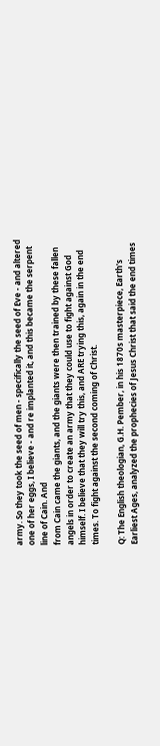army. So they took the seed of men - specifically the seed of Eve - and altered one of her eggs, I believe - and re implanted it, and this became the serpent line of Cain. And
from Cain came the giants, and the giants were then trained by these fallen angels in order to create an army that they could use to fight against God himself. I believe that they will try this, and ARE trying this, again in the end times. To fight against the second coming of Christ.

Q: The English theologian, G.H. Pember, in his 1870s masterpiece, Earth's Earliest Ages, analyzed the prophecies of Jesus Christ that said the end times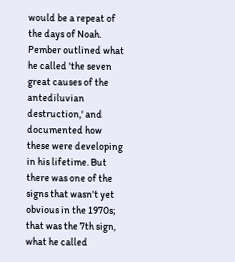would be a repeat of the days of Noah. Pember outlined what he called 'the seven great causes of the antediluvian destruction,' and documented how these were developing in his lifetime. But there was one of the signs that wasn't yet obvious in the 1970s; that was the 7th sign, what he called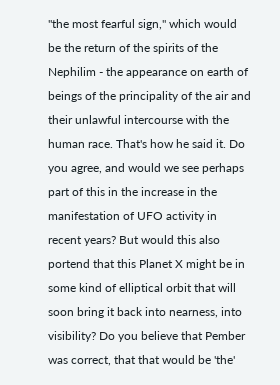"the most fearful sign," which would be the return of the spirits of the Nephilim - the appearance on earth of beings of the principality of the air and their unlawful intercourse with the human race. That's how he said it. Do you agree, and would we see perhaps part of this in the increase in the manifestation of UFO activity in recent years? But would this also portend that this Planet X might be in some kind of elliptical orbit that will soon bring it back into nearness, into visibility? Do you believe that Pember was correct, that that would be 'the'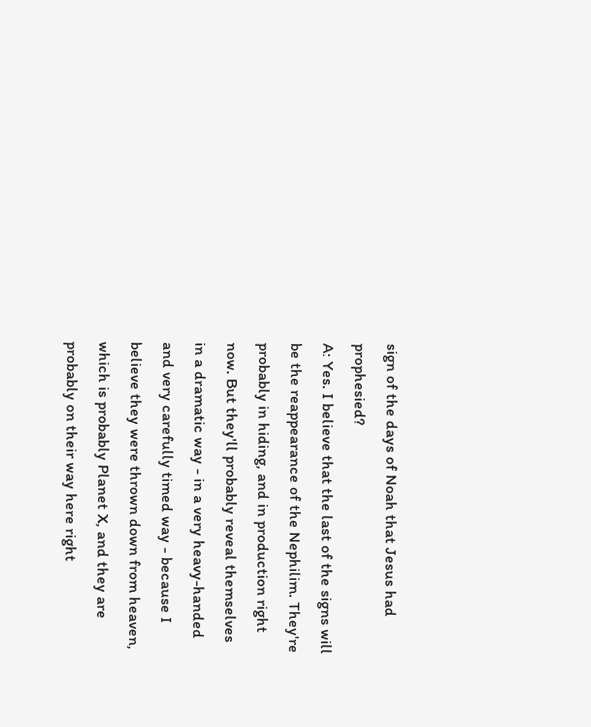sign of the days of Noah that Jesus had prophesied?
A: Yes. I believe that the last of the signs will be the reappearance of the Nephilim. They're probably in hiding, and in production right now. But they'll probably reveal themselves in a dramatic way - in a very heavy-handed and very carefully timed way - because I believe they were thrown down from heaven, which is probably Planet X, and they are probably on their way here right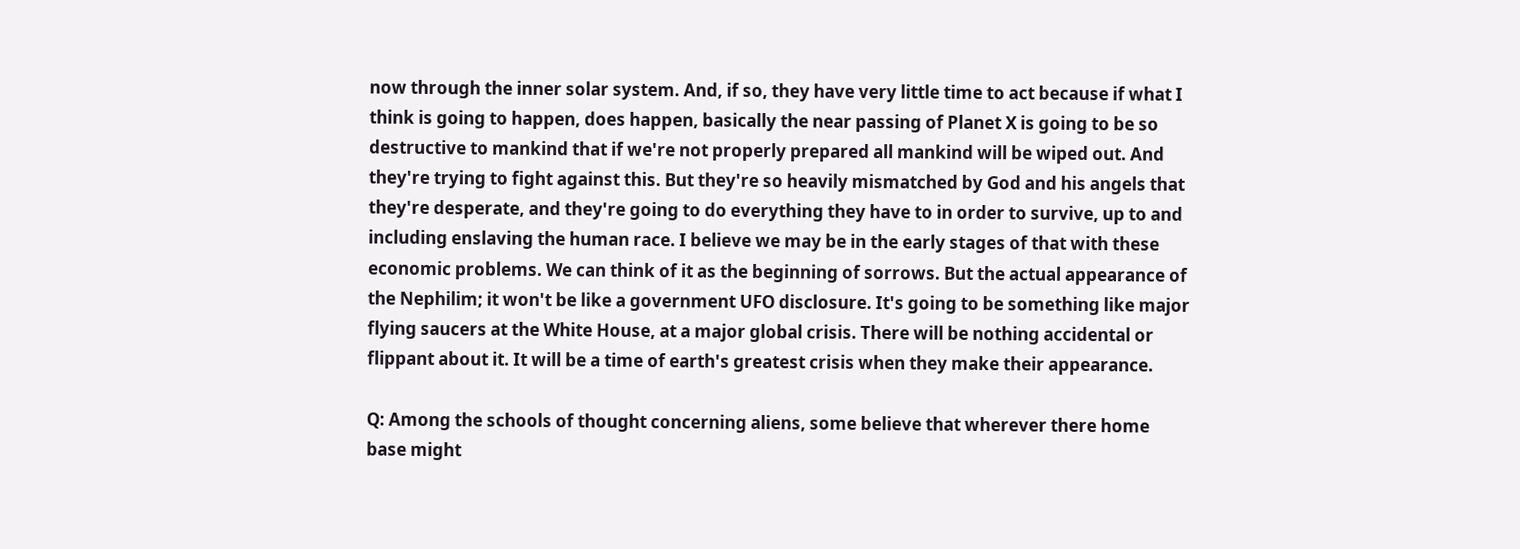now through the inner solar system. And, if so, they have very little time to act because if what I think is going to happen, does happen, basically the near passing of Planet X is going to be so destructive to mankind that if we're not properly prepared all mankind will be wiped out. And they're trying to fight against this. But they're so heavily mismatched by God and his angels that they're desperate, and they're going to do everything they have to in order to survive, up to and including enslaving the human race. I believe we may be in the early stages of that with these economic problems. We can think of it as the beginning of sorrows. But the actual appearance of the Nephilim; it won't be like a government UFO disclosure. It's going to be something like major flying saucers at the White House, at a major global crisis. There will be nothing accidental or flippant about it. It will be a time of earth's greatest crisis when they make their appearance.

Q: Among the schools of thought concerning aliens, some believe that wherever there home base might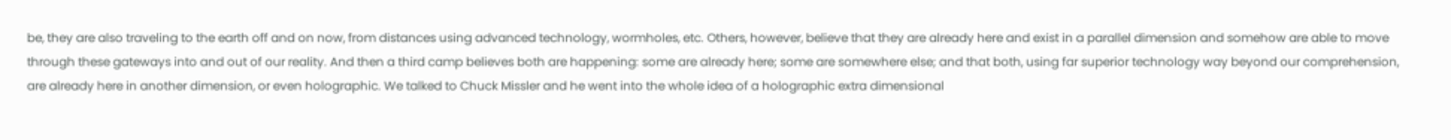be, they are also traveling to the earth off and on now, from distances using advanced technology, wormholes, etc. Others, however, believe that they are already here and exist in a parallel dimension and somehow are able to move through these gateways into and out of our reality. And then a third camp believes both are happening: some are already here; some are somewhere else; and that both, using far superior technology way beyond our comprehension, are already here in another dimension, or even holographic. We talked to Chuck Missler and he went into the whole idea of a holographic extra dimensional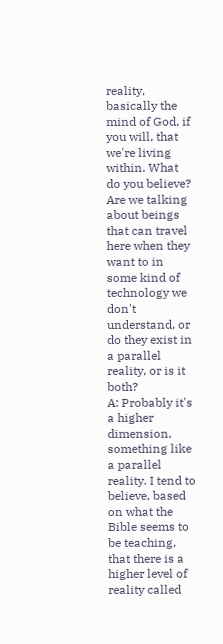reality, basically the mind of God, if you will, that we're living within. What do you believe? Are we talking about beings that can travel here when they want to in some kind of technology we don't understand, or do they exist in a parallel reality, or is it both?
A: Probably it's a higher dimension, something like a parallel reality. I tend to believe, based on what the Bible seems to be teaching, that there is a higher level of reality called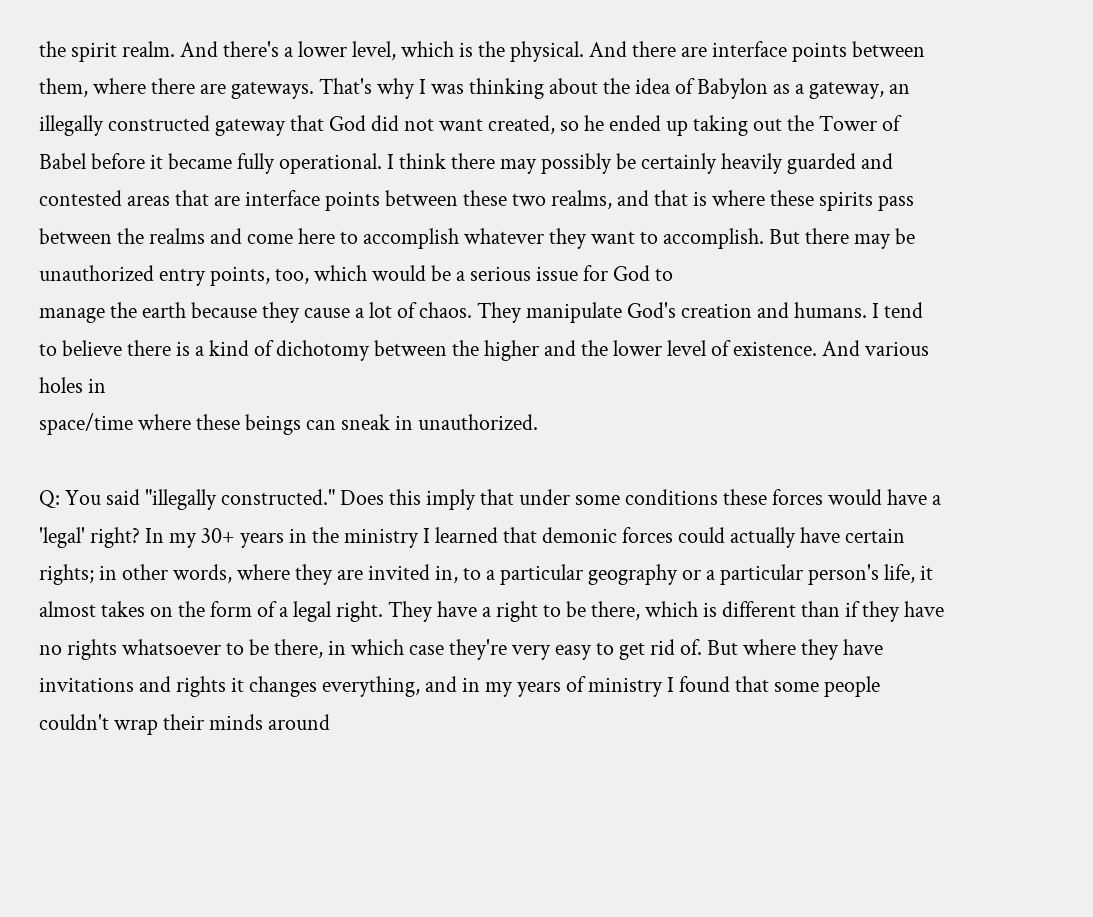the spirit realm. And there's a lower level, which is the physical. And there are interface points between them, where there are gateways. That's why I was thinking about the idea of Babylon as a gateway, an illegally constructed gateway that God did not want created, so he ended up taking out the Tower of Babel before it became fully operational. I think there may possibly be certainly heavily guarded and contested areas that are interface points between these two realms, and that is where these spirits pass between the realms and come here to accomplish whatever they want to accomplish. But there may be unauthorized entry points, too, which would be a serious issue for God to
manage the earth because they cause a lot of chaos. They manipulate God's creation and humans. I tend to believe there is a kind of dichotomy between the higher and the lower level of existence. And various holes in
space/time where these beings can sneak in unauthorized.

Q: You said "illegally constructed." Does this imply that under some conditions these forces would have a 'legal' right? In my 30+ years in the ministry I learned that demonic forces could actually have certain rights; in other words, where they are invited in, to a particular geography or a particular person's life, it almost takes on the form of a legal right. They have a right to be there, which is different than if they have no rights whatsoever to be there, in which case they're very easy to get rid of. But where they have invitations and rights it changes everything, and in my years of ministry I found that some people couldn't wrap their minds around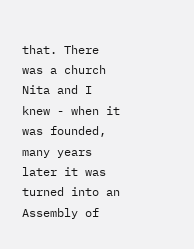that. There was a church Nita and I knew - when it was founded, many years later it was turned into an Assembly of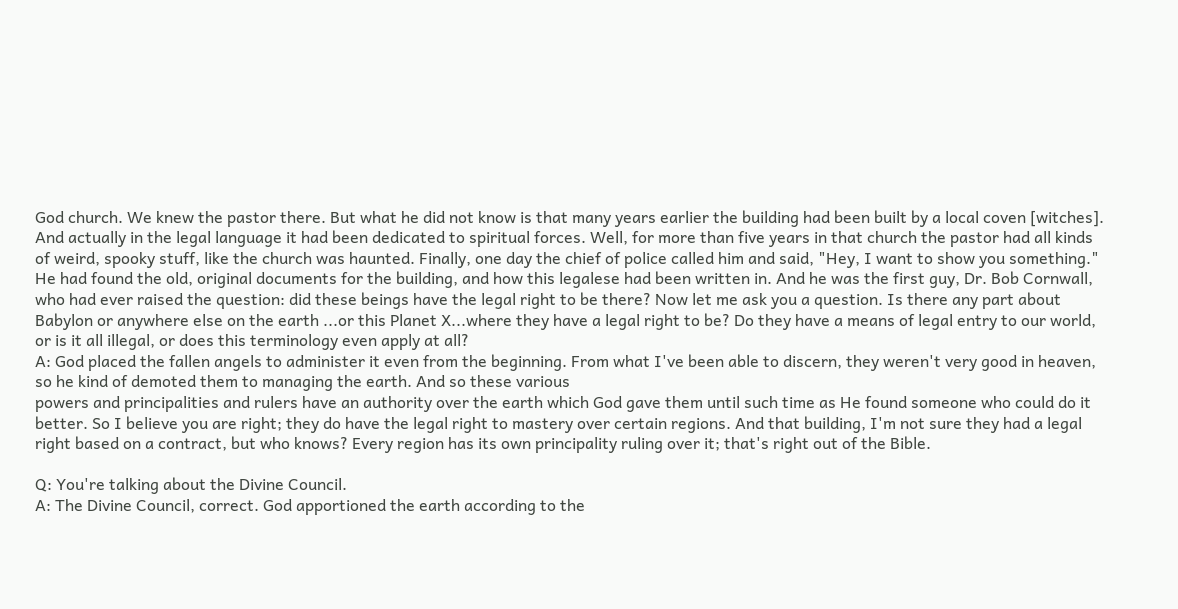God church. We knew the pastor there. But what he did not know is that many years earlier the building had been built by a local coven [witches]. And actually in the legal language it had been dedicated to spiritual forces. Well, for more than five years in that church the pastor had all kinds of weird, spooky stuff, like the church was haunted. Finally, one day the chief of police called him and said, "Hey, I want to show you something." He had found the old, original documents for the building, and how this legalese had been written in. And he was the first guy, Dr. Bob Cornwall, who had ever raised the question: did these beings have the legal right to be there? Now let me ask you a question. Is there any part about Babylon or anywhere else on the earth ...or this Planet X...where they have a legal right to be? Do they have a means of legal entry to our world, or is it all illegal, or does this terminology even apply at all?
A: God placed the fallen angels to administer it even from the beginning. From what I've been able to discern, they weren't very good in heaven, so he kind of demoted them to managing the earth. And so these various
powers and principalities and rulers have an authority over the earth which God gave them until such time as He found someone who could do it better. So I believe you are right; they do have the legal right to mastery over certain regions. And that building, I'm not sure they had a legal right based on a contract, but who knows? Every region has its own principality ruling over it; that's right out of the Bible.

Q: You're talking about the Divine Council.
A: The Divine Council, correct. God apportioned the earth according to the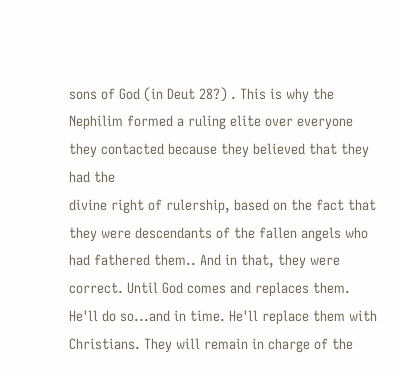sons of God (in Deut 28?) . This is why the Nephilim formed a ruling elite over everyone they contacted because they believed that they had the
divine right of rulership, based on the fact that they were descendants of the fallen angels who had fathered them.. And in that, they were correct. Until God comes and replaces them. He'll do so...and in time. He'll replace them with Christians. They will remain in charge of the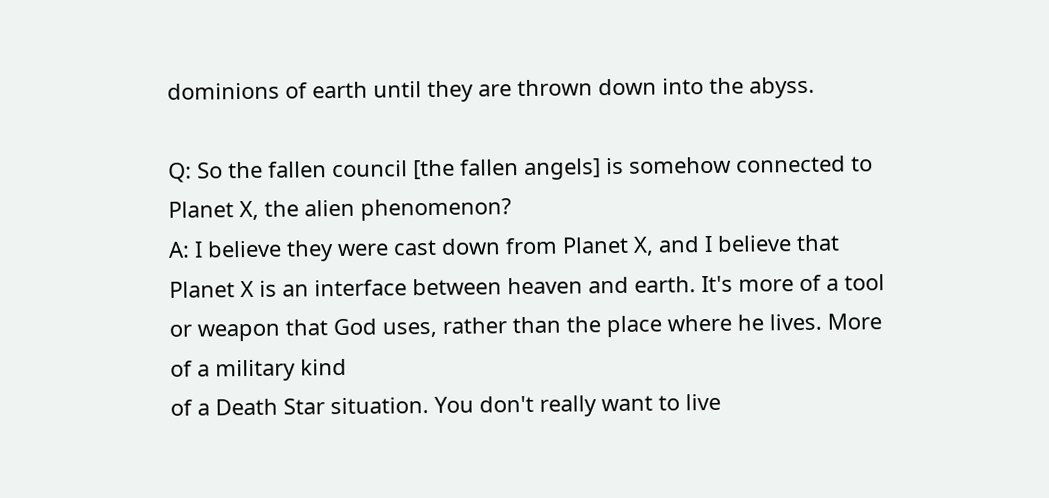dominions of earth until they are thrown down into the abyss.

Q: So the fallen council [the fallen angels] is somehow connected to Planet X, the alien phenomenon?
A: I believe they were cast down from Planet X, and I believe that Planet X is an interface between heaven and earth. It's more of a tool or weapon that God uses, rather than the place where he lives. More of a military kind
of a Death Star situation. You don't really want to live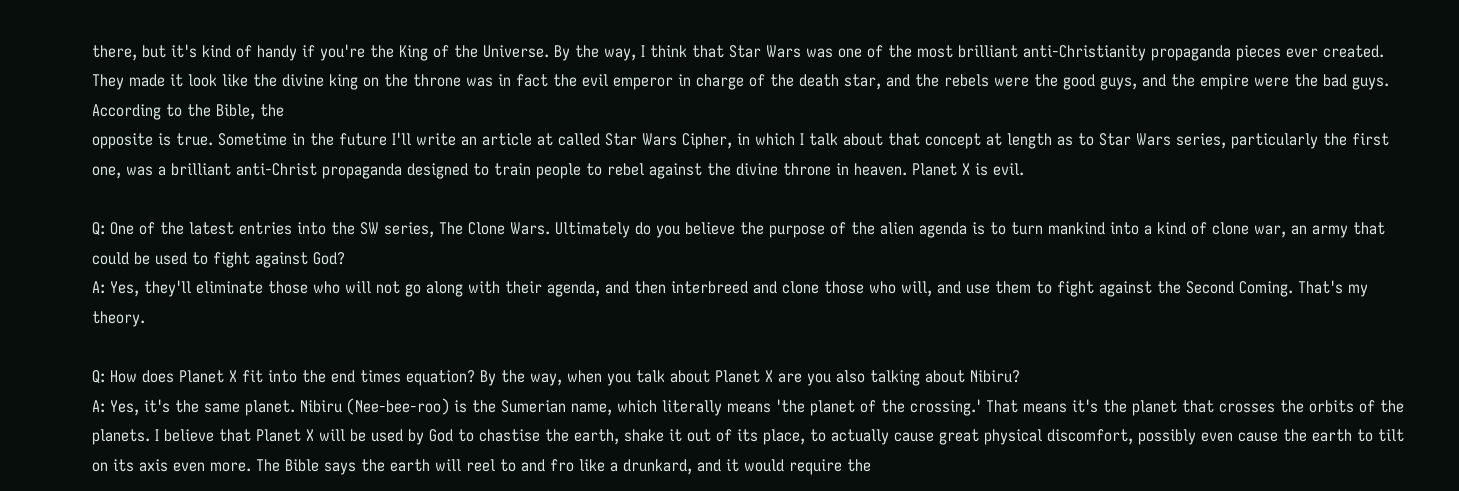there, but it's kind of handy if you're the King of the Universe. By the way, I think that Star Wars was one of the most brilliant anti-Christianity propaganda pieces ever created. They made it look like the divine king on the throne was in fact the evil emperor in charge of the death star, and the rebels were the good guys, and the empire were the bad guys. According to the Bible, the
opposite is true. Sometime in the future I'll write an article at called Star Wars Cipher, in which I talk about that concept at length as to Star Wars series, particularly the first one, was a brilliant anti-Christ propaganda designed to train people to rebel against the divine throne in heaven. Planet X is evil.

Q: One of the latest entries into the SW series, The Clone Wars. Ultimately do you believe the purpose of the alien agenda is to turn mankind into a kind of clone war, an army that could be used to fight against God?
A: Yes, they'll eliminate those who will not go along with their agenda, and then interbreed and clone those who will, and use them to fight against the Second Coming. That's my theory.

Q: How does Planet X fit into the end times equation? By the way, when you talk about Planet X are you also talking about Nibiru?
A: Yes, it's the same planet. Nibiru (Nee-bee-roo) is the Sumerian name, which literally means 'the planet of the crossing.' That means it's the planet that crosses the orbits of the planets. I believe that Planet X will be used by God to chastise the earth, shake it out of its place, to actually cause great physical discomfort, possibly even cause the earth to tilt on its axis even more. The Bible says the earth will reel to and fro like a drunkard, and it would require the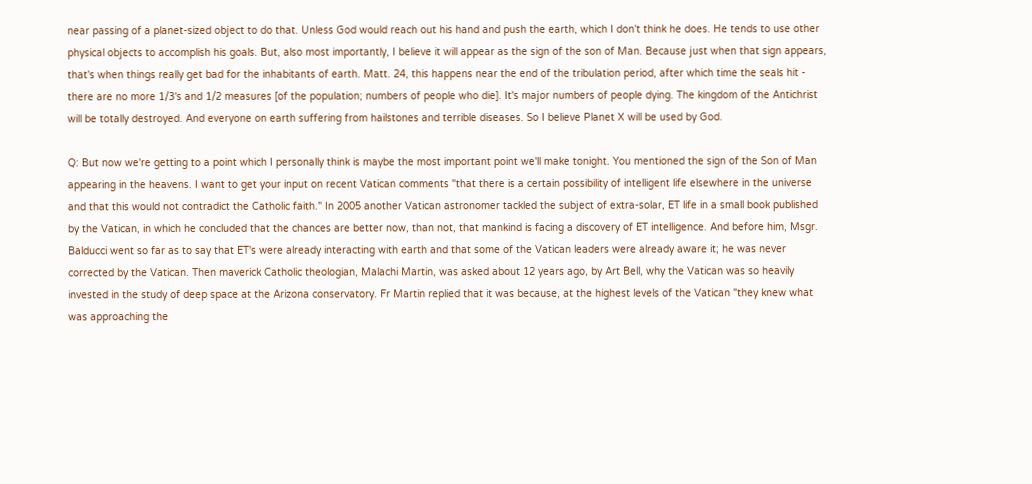near passing of a planet-sized object to do that. Unless God would reach out his hand and push the earth, which I don't think he does. He tends to use other physical objects to accomplish his goals. But, also most importantly, I believe it will appear as the sign of the son of Man. Because just when that sign appears, that's when things really get bad for the inhabitants of earth. Matt. 24, this happens near the end of the tribulation period, after which time the seals hit - there are no more 1/3's and 1/2 measures [of the population; numbers of people who die]. It's major numbers of people dying. The kingdom of the Antichrist will be totally destroyed. And everyone on earth suffering from hailstones and terrible diseases. So I believe Planet X will be used by God.

Q: But now we're getting to a point which I personally think is maybe the most important point we'll make tonight. You mentioned the sign of the Son of Man appearing in the heavens. I want to get your input on recent Vatican comments "that there is a certain possibility of intelligent life elsewhere in the universe and that this would not contradict the Catholic faith." In 2005 another Vatican astronomer tackled the subject of extra-solar, ET life in a small book published by the Vatican, in which he concluded that the chances are better now, than not, that mankind is facing a discovery of ET intelligence. And before him, Msgr. Balducci went so far as to say that ET's were already interacting with earth and that some of the Vatican leaders were already aware it; he was never corrected by the Vatican. Then maverick Catholic theologian, Malachi Martin, was asked about 12 years ago, by Art Bell, why the Vatican was so heavily invested in the study of deep space at the Arizona conservatory. Fr Martin replied that it was because, at the highest levels of the Vatican "they knew what was approaching the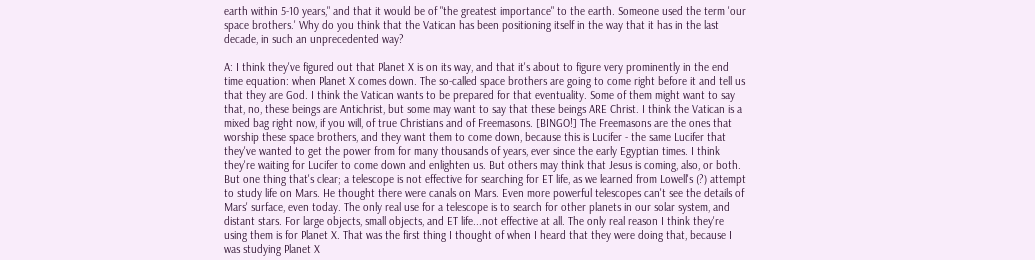earth within 5-10 years," and that it would be of "the greatest importance" to the earth. Someone used the term 'our space brothers.' Why do you think that the Vatican has been positioning itself in the way that it has in the last decade, in such an unprecedented way?

A: I think they've figured out that Planet X is on its way, and that it's about to figure very prominently in the end time equation: when Planet X comes down. The so-called space brothers are going to come right before it and tell us that they are God. I think the Vatican wants to be prepared for that eventuality. Some of them might want to say that, no, these beings are Antichrist, but some may want to say that these beings ARE Christ. I think the Vatican is a mixed bag right now, if you will, of true Christians and of Freemasons. [BINGO!] The Freemasons are the ones that worship these space brothers, and they want them to come down, because this is Lucifer - the same Lucifer that they've wanted to get the power from for many thousands of years, ever since the early Egyptian times. I think they're waiting for Lucifer to come down and enlighten us. But others may think that Jesus is coming, also, or both. But one thing that's clear; a telescope is not effective for searching for ET life, as we learned from Lowell's (?) attempt to study life on Mars. He thought there were canals on Mars. Even more powerful telescopes can't see the details of Mars' surface, even today. The only real use for a telescope is to search for other planets in our solar system, and distant stars. For large objects, small objects, and ET life...not effective at all. The only real reason I think they're using them is for Planet X. That was the first thing I thought of when I heard that they were doing that, because I was studying Planet X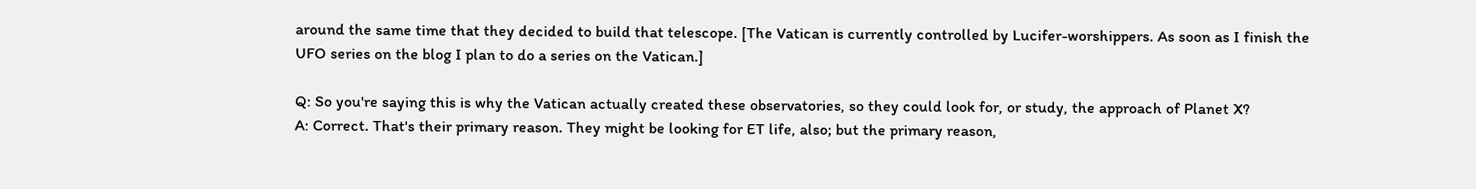around the same time that they decided to build that telescope. [The Vatican is currently controlled by Lucifer-worshippers. As soon as I finish the UFO series on the blog I plan to do a series on the Vatican.]

Q: So you're saying this is why the Vatican actually created these observatories, so they could look for, or study, the approach of Planet X?
A: Correct. That's their primary reason. They might be looking for ET life, also; but the primary reason,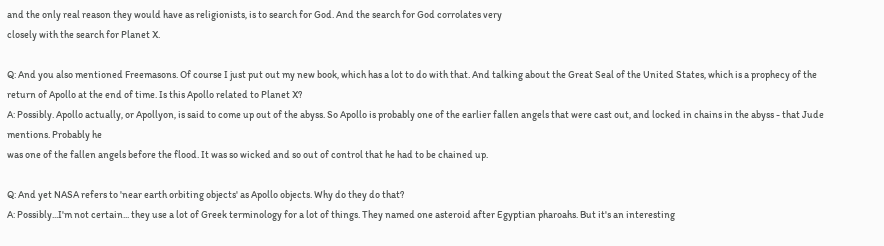and the only real reason they would have as religionists, is to search for God. And the search for God corrolates very
closely with the search for Planet X.

Q: And you also mentioned Freemasons. Of course I just put out my new book, which has a lot to do with that. And talking about the Great Seal of the United States, which is a prophecy of the return of Apollo at the end of time. Is this Apollo related to Planet X?
A: Possibly. Apollo actually, or Apollyon, is said to come up out of the abyss. So Apollo is probably one of the earlier fallen angels that were cast out, and locked in chains in the abyss - that Jude mentions. Probably he
was one of the fallen angels before the flood. It was so wicked and so out of control that he had to be chained up.

Q: And yet NASA refers to 'near earth orbiting objects' as Apollo objects. Why do they do that?
A: Possibly...I'm not certain... they use a lot of Greek terminology for a lot of things. They named one asteroid after Egyptian pharoahs. But it's an interesting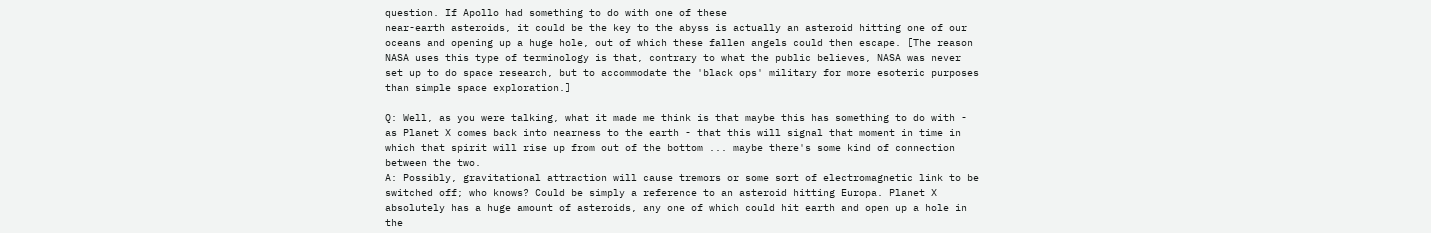question. If Apollo had something to do with one of these
near-earth asteroids, it could be the key to the abyss is actually an asteroid hitting one of our oceans and opening up a huge hole, out of which these fallen angels could then escape. [The reason NASA uses this type of terminology is that, contrary to what the public believes, NASA was never set up to do space research, but to accommodate the 'black ops' military for more esoteric purposes than simple space exploration.]

Q: Well, as you were talking, what it made me think is that maybe this has something to do with - as Planet X comes back into nearness to the earth - that this will signal that moment in time in which that spirit will rise up from out of the bottom ... maybe there's some kind of connection between the two.
A: Possibly, gravitational attraction will cause tremors or some sort of electromagnetic link to be switched off; who knows? Could be simply a reference to an asteroid hitting Europa. Planet X absolutely has a huge amount of asteroids, any one of which could hit earth and open up a hole in the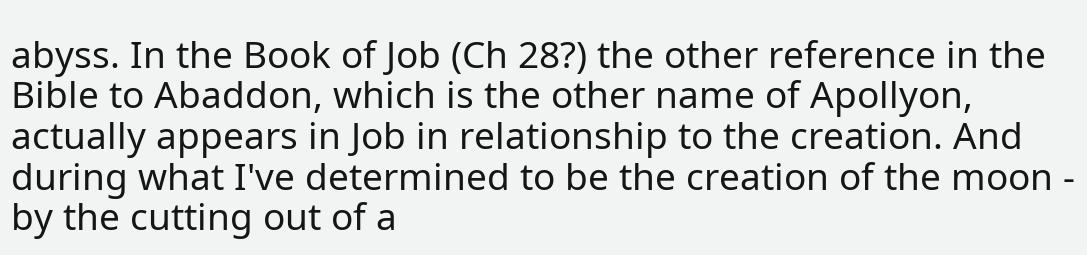abyss. In the Book of Job (Ch 28?) the other reference in the Bible to Abaddon, which is the other name of Apollyon, actually appears in Job in relationship to the creation. And during what I've determined to be the creation of the moon - by the cutting out of a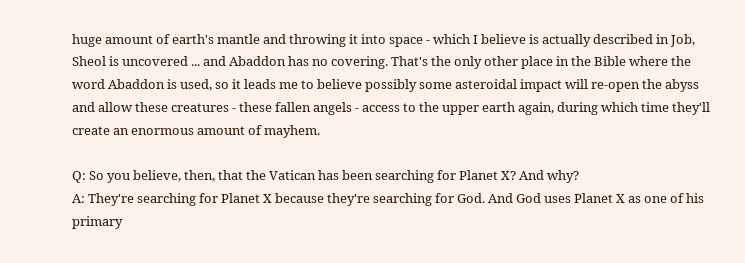huge amount of earth's mantle and throwing it into space - which I believe is actually described in Job, Sheol is uncovered ... and Abaddon has no covering. That's the only other place in the Bible where the word Abaddon is used, so it leads me to believe possibly some asteroidal impact will re-open the abyss and allow these creatures - these fallen angels - access to the upper earth again, during which time they'll create an enormous amount of mayhem.

Q: So you believe, then, that the Vatican has been searching for Planet X? And why?
A: They're searching for Planet X because they're searching for God. And God uses Planet X as one of his primary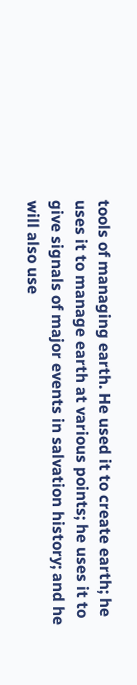tools of managing earth. He used it to create earth; he uses it to manage earth at various points; he uses it to give signals of major events in salvation history; and he will also use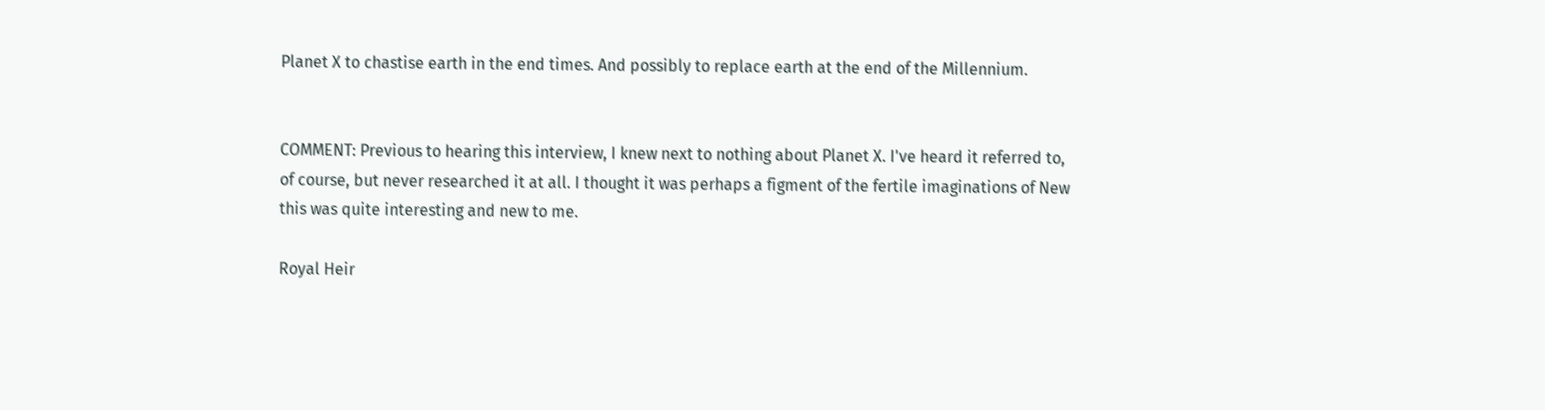Planet X to chastise earth in the end times. And possibly to replace earth at the end of the Millennium.


COMMENT: Previous to hearing this interview, I knew next to nothing about Planet X. I've heard it referred to, of course, but never researched it at all. I thought it was perhaps a figment of the fertile imaginations of New this was quite interesting and new to me.

Royal Heir